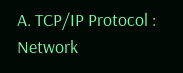A. TCP/IP Protocol : Network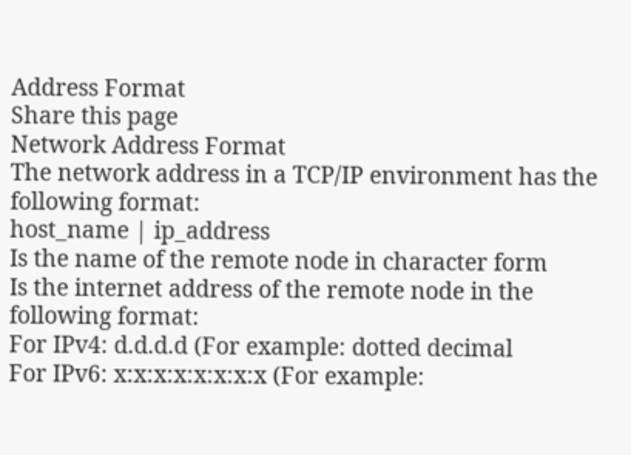Address Format
Share this page
Network Address Format
The network address in a TCP/IP environment has the following format:
host_name | ip_address
Is the name of the remote node in character form
Is the internet address of the remote node in the following format:
For IPv4: d.d.d.d (For example: dotted decimal
For IPv6: x:x:x:x:x:x:x:x (For example: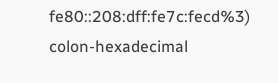fe80::208:dff:fe7c:fecd%3) colon-hexadecimal